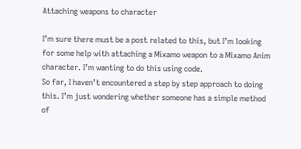Attaching weapons to character

I’m sure there must be a post related to this, but I’m looking for some help with attaching a Mixamo weapon to a Mixamo Anim character. I’m wanting to do this using code.
So far, I haven’t encountered a step by step approach to doing this. I’m just wondering whether someone has a simple method of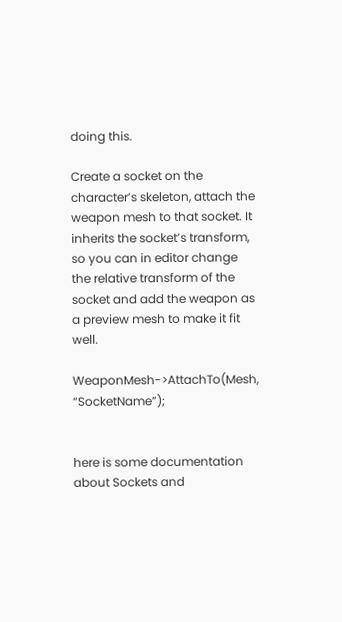doing this.

Create a socket on the character’s skeleton, attach the weapon mesh to that socket. It inherits the socket’s transform, so you can in editor change the relative transform of the socket and add the weapon as a preview mesh to make it fit well.

WeaponMesh->AttachTo(Mesh, “SocketName”);


here is some documentation about Sockets and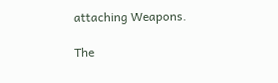attaching Weapons.

The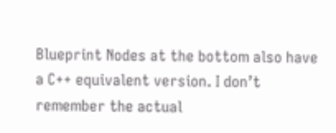Blueprint Nodes at the bottom also have a C++ equivalent version. I don’t remember the actual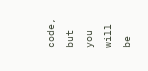code, but you will be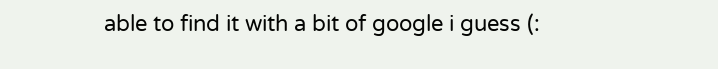able to find it with a bit of google i guess (: